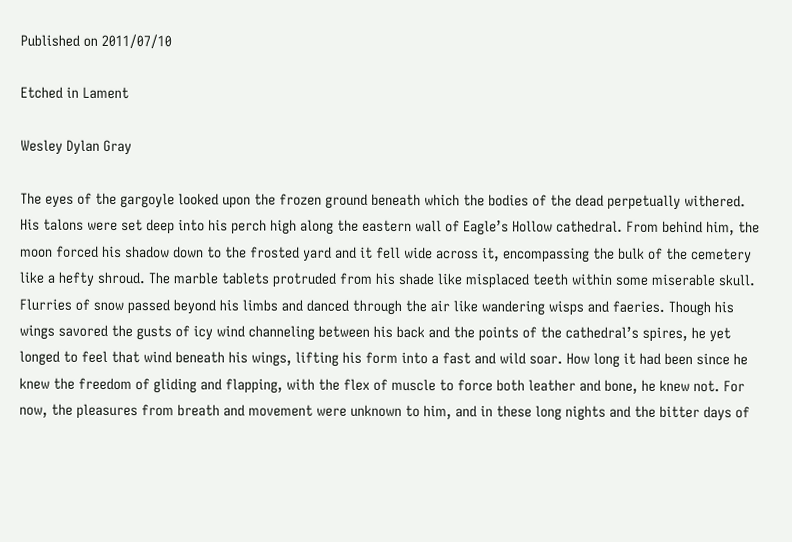Published on 2011/07/10

Etched in Lament

Wesley Dylan Gray

The eyes of the gargoyle looked upon the frozen ground beneath which the bodies of the dead perpetually withered. His talons were set deep into his perch high along the eastern wall of Eagle’s Hollow cathedral. From behind him, the moon forced his shadow down to the frosted yard and it fell wide across it, encompassing the bulk of the cemetery like a hefty shroud. The marble tablets protruded from his shade like misplaced teeth within some miserable skull. Flurries of snow passed beyond his limbs and danced through the air like wandering wisps and faeries. Though his wings savored the gusts of icy wind channeling between his back and the points of the cathedral’s spires, he yet longed to feel that wind beneath his wings, lifting his form into a fast and wild soar. How long it had been since he knew the freedom of gliding and flapping, with the flex of muscle to force both leather and bone, he knew not. For now, the pleasures from breath and movement were unknown to him, and in these long nights and the bitter days of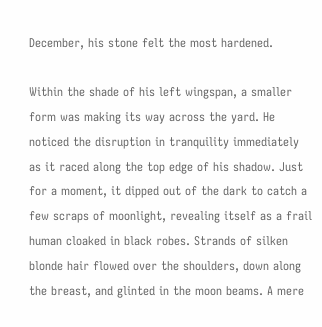December, his stone felt the most hardened.

Within the shade of his left wingspan, a smaller form was making its way across the yard. He noticed the disruption in tranquility immediately as it raced along the top edge of his shadow. Just for a moment, it dipped out of the dark to catch a few scraps of moonlight, revealing itself as a frail human cloaked in black robes. Strands of silken blonde hair flowed over the shoulders, down along the breast, and glinted in the moon beams. A mere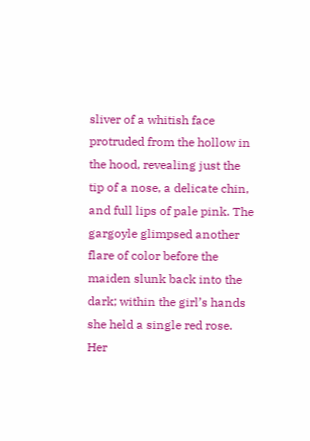sliver of a whitish face protruded from the hollow in the hood, revealing just the tip of a nose, a delicate chin, and full lips of pale pink. The gargoyle glimpsed another flare of color before the maiden slunk back into the dark; within the girl’s hands she held a single red rose. Her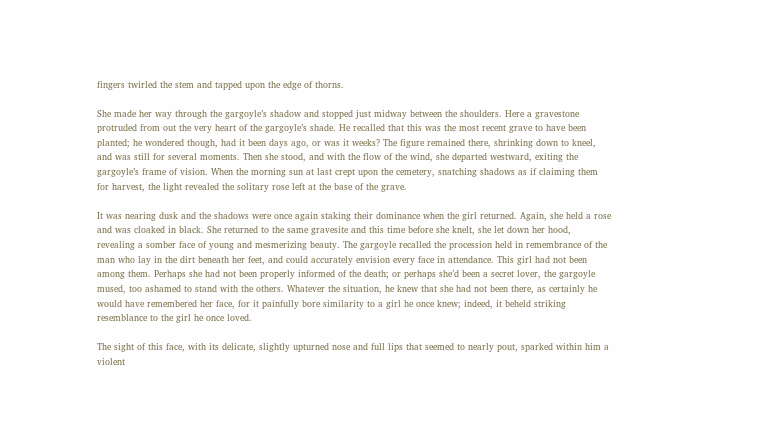fingers twirled the stem and tapped upon the edge of thorns.

She made her way through the gargoyle’s shadow and stopped just midway between the shoulders. Here a gravestone protruded from out the very heart of the gargoyle’s shade. He recalled that this was the most recent grave to have been planted; he wondered though, had it been days ago, or was it weeks? The figure remained there, shrinking down to kneel, and was still for several moments. Then she stood, and with the flow of the wind, she departed westward, exiting the gargoyle’s frame of vision. When the morning sun at last crept upon the cemetery, snatching shadows as if claiming them for harvest, the light revealed the solitary rose left at the base of the grave.

It was nearing dusk and the shadows were once again staking their dominance when the girl returned. Again, she held a rose and was cloaked in black. She returned to the same gravesite and this time before she knelt, she let down her hood, revealing a somber face of young and mesmerizing beauty. The gargoyle recalled the procession held in remembrance of the man who lay in the dirt beneath her feet, and could accurately envision every face in attendance. This girl had not been among them. Perhaps she had not been properly informed of the death; or perhaps she’d been a secret lover, the gargoyle mused, too ashamed to stand with the others. Whatever the situation, he knew that she had not been there, as certainly he would have remembered her face, for it painfully bore similarity to a girl he once knew; indeed, it beheld striking resemblance to the girl he once loved.

The sight of this face, with its delicate, slightly upturned nose and full lips that seemed to nearly pout, sparked within him a violent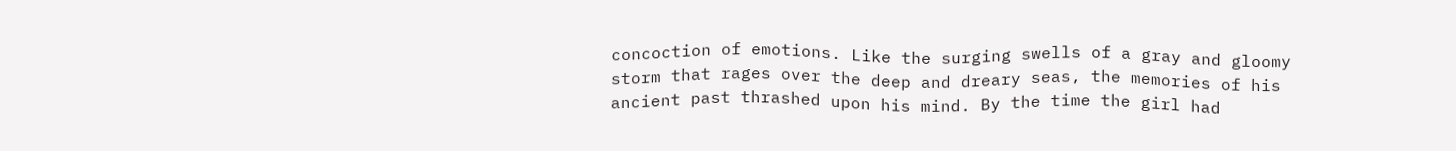concoction of emotions. Like the surging swells of a gray and gloomy storm that rages over the deep and dreary seas, the memories of his ancient past thrashed upon his mind. By the time the girl had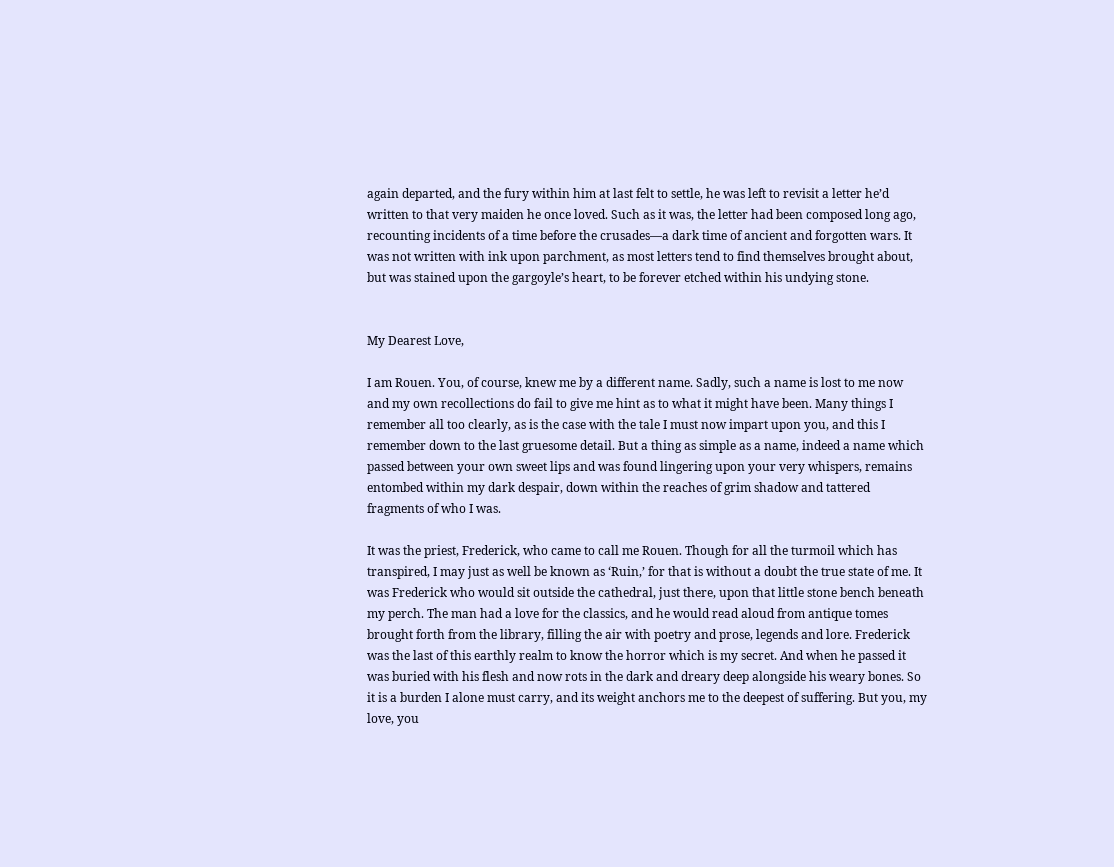again departed, and the fury within him at last felt to settle, he was left to revisit a letter he’d written to that very maiden he once loved. Such as it was, the letter had been composed long ago, recounting incidents of a time before the crusades—a dark time of ancient and forgotten wars. It was not written with ink upon parchment, as most letters tend to find themselves brought about, but was stained upon the gargoyle’s heart, to be forever etched within his undying stone.


My Dearest Love,

I am Rouen. You, of course, knew me by a different name. Sadly, such a name is lost to me now and my own recollections do fail to give me hint as to what it might have been. Many things I remember all too clearly, as is the case with the tale I must now impart upon you, and this I remember down to the last gruesome detail. But a thing as simple as a name, indeed a name which passed between your own sweet lips and was found lingering upon your very whispers, remains entombed within my dark despair, down within the reaches of grim shadow and tattered fragments of who I was.

It was the priest, Frederick, who came to call me Rouen. Though for all the turmoil which has transpired, I may just as well be known as ‘Ruin,’ for that is without a doubt the true state of me. It was Frederick who would sit outside the cathedral, just there, upon that little stone bench beneath my perch. The man had a love for the classics, and he would read aloud from antique tomes brought forth from the library, filling the air with poetry and prose, legends and lore. Frederick was the last of this earthly realm to know the horror which is my secret. And when he passed it was buried with his flesh and now rots in the dark and dreary deep alongside his weary bones. So it is a burden I alone must carry, and its weight anchors me to the deepest of suffering. But you, my love, you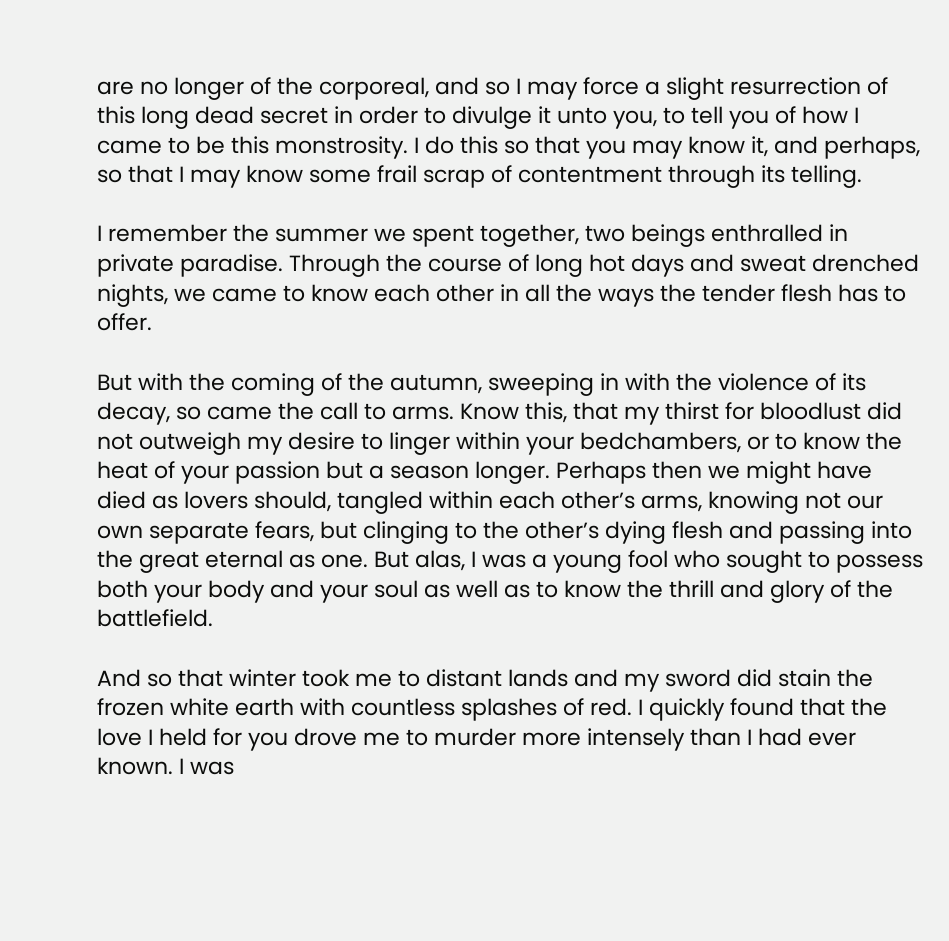are no longer of the corporeal, and so I may force a slight resurrection of this long dead secret in order to divulge it unto you, to tell you of how I came to be this monstrosity. I do this so that you may know it, and perhaps, so that I may know some frail scrap of contentment through its telling.

I remember the summer we spent together, two beings enthralled in private paradise. Through the course of long hot days and sweat drenched nights, we came to know each other in all the ways the tender flesh has to offer.

But with the coming of the autumn, sweeping in with the violence of its decay, so came the call to arms. Know this, that my thirst for bloodlust did not outweigh my desire to linger within your bedchambers, or to know the heat of your passion but a season longer. Perhaps then we might have died as lovers should, tangled within each other’s arms, knowing not our own separate fears, but clinging to the other’s dying flesh and passing into the great eternal as one. But alas, I was a young fool who sought to possess both your body and your soul as well as to know the thrill and glory of the battlefield.

And so that winter took me to distant lands and my sword did stain the frozen white earth with countless splashes of red. I quickly found that the love I held for you drove me to murder more intensely than I had ever known. I was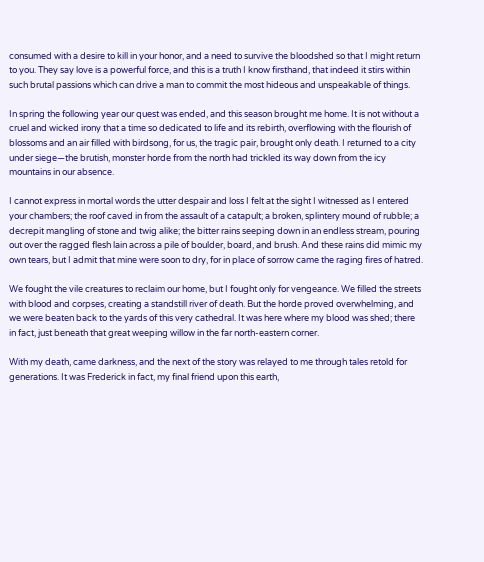consumed with a desire to kill in your honor, and a need to survive the bloodshed so that I might return to you. They say love is a powerful force, and this is a truth I know firsthand, that indeed it stirs within such brutal passions which can drive a man to commit the most hideous and unspeakable of things.

In spring the following year our quest was ended, and this season brought me home. It is not without a cruel and wicked irony that a time so dedicated to life and its rebirth, overflowing with the flourish of blossoms and an air filled with birdsong, for us, the tragic pair, brought only death. I returned to a city under siege—the brutish, monster horde from the north had trickled its way down from the icy mountains in our absence.

I cannot express in mortal words the utter despair and loss I felt at the sight I witnessed as I entered your chambers; the roof caved in from the assault of a catapult; a broken, splintery mound of rubble; a decrepit mangling of stone and twig alike; the bitter rains seeping down in an endless stream, pouring out over the ragged flesh lain across a pile of boulder, board, and brush. And these rains did mimic my own tears, but I admit that mine were soon to dry, for in place of sorrow came the raging fires of hatred.

We fought the vile creatures to reclaim our home, but I fought only for vengeance. We filled the streets with blood and corpses, creating a standstill river of death. But the horde proved overwhelming, and we were beaten back to the yards of this very cathedral. It was here where my blood was shed; there in fact, just beneath that great weeping willow in the far north-eastern corner.

With my death, came darkness, and the next of the story was relayed to me through tales retold for generations. It was Frederick in fact, my final friend upon this earth,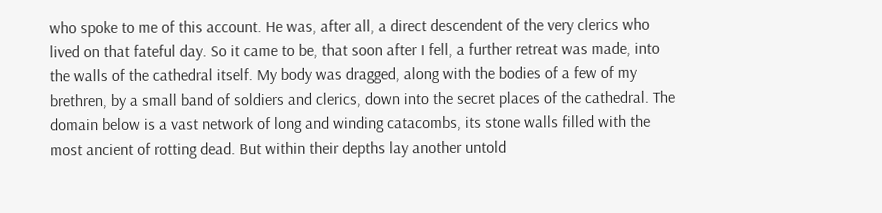who spoke to me of this account. He was, after all, a direct descendent of the very clerics who lived on that fateful day. So it came to be, that soon after I fell, a further retreat was made, into the walls of the cathedral itself. My body was dragged, along with the bodies of a few of my brethren, by a small band of soldiers and clerics, down into the secret places of the cathedral. The domain below is a vast network of long and winding catacombs, its stone walls filled with the most ancient of rotting dead. But within their depths lay another untold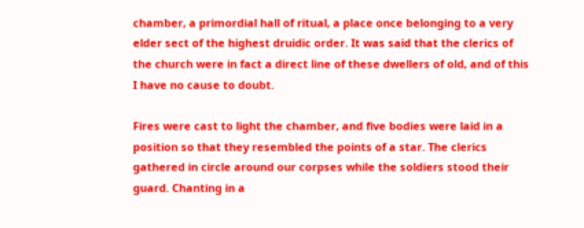chamber, a primordial hall of ritual, a place once belonging to a very elder sect of the highest druidic order. It was said that the clerics of the church were in fact a direct line of these dwellers of old, and of this I have no cause to doubt.

Fires were cast to light the chamber, and five bodies were laid in a position so that they resembled the points of a star. The clerics gathered in circle around our corpses while the soldiers stood their guard. Chanting in a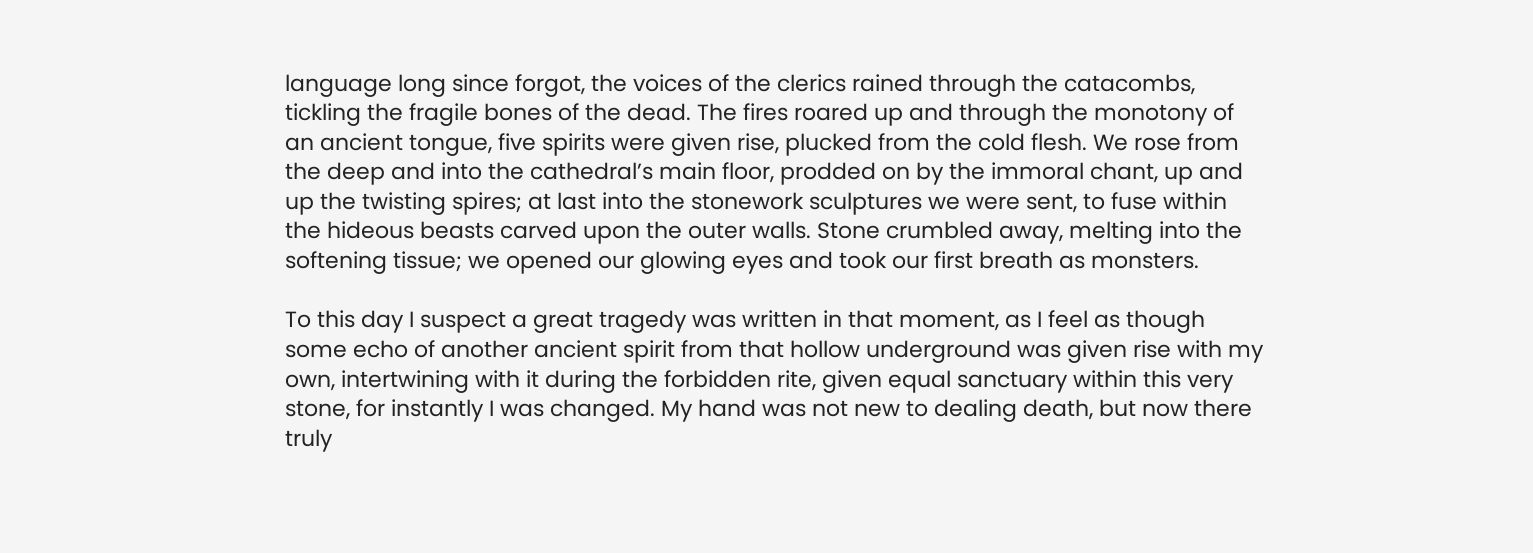language long since forgot, the voices of the clerics rained through the catacombs, tickling the fragile bones of the dead. The fires roared up and through the monotony of an ancient tongue, five spirits were given rise, plucked from the cold flesh. We rose from the deep and into the cathedral’s main floor, prodded on by the immoral chant, up and up the twisting spires; at last into the stonework sculptures we were sent, to fuse within the hideous beasts carved upon the outer walls. Stone crumbled away, melting into the softening tissue; we opened our glowing eyes and took our first breath as monsters.

To this day I suspect a great tragedy was written in that moment, as I feel as though some echo of another ancient spirit from that hollow underground was given rise with my own, intertwining with it during the forbidden rite, given equal sanctuary within this very stone, for instantly I was changed. My hand was not new to dealing death, but now there truly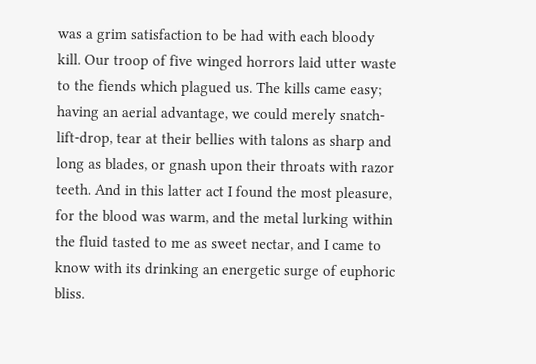was a grim satisfaction to be had with each bloody kill. Our troop of five winged horrors laid utter waste to the fiends which plagued us. The kills came easy; having an aerial advantage, we could merely snatch-lift-drop, tear at their bellies with talons as sharp and long as blades, or gnash upon their throats with razor teeth. And in this latter act I found the most pleasure, for the blood was warm, and the metal lurking within the fluid tasted to me as sweet nectar, and I came to know with its drinking an energetic surge of euphoric bliss.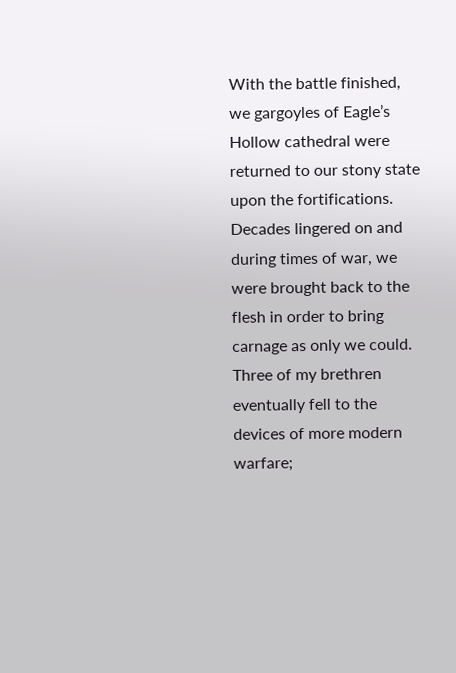With the battle finished, we gargoyles of Eagle’s Hollow cathedral were returned to our stony state upon the fortifications. Decades lingered on and during times of war, we were brought back to the flesh in order to bring carnage as only we could. Three of my brethren eventually fell to the devices of more modern warfare;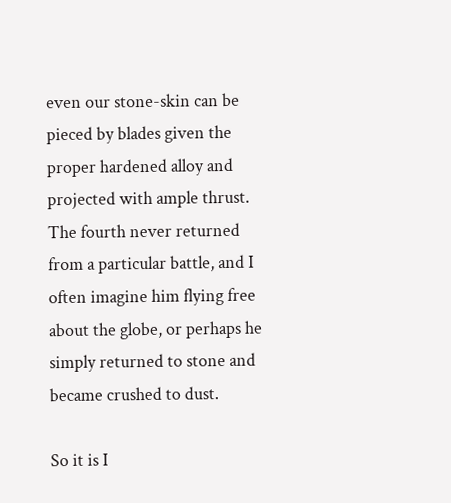even our stone-skin can be pieced by blades given the proper hardened alloy and projected with ample thrust. The fourth never returned from a particular battle, and I often imagine him flying free about the globe, or perhaps he simply returned to stone and became crushed to dust.

So it is I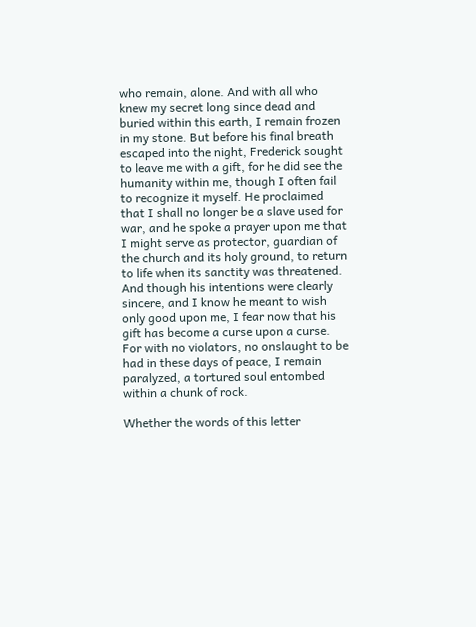who remain, alone. And with all who knew my secret long since dead and buried within this earth, I remain frozen in my stone. But before his final breath escaped into the night, Frederick sought to leave me with a gift, for he did see the humanity within me, though I often fail to recognize it myself. He proclaimed that I shall no longer be a slave used for war, and he spoke a prayer upon me that I might serve as protector, guardian of the church and its holy ground, to return to life when its sanctity was threatened. And though his intentions were clearly sincere, and I know he meant to wish only good upon me, I fear now that his gift has become a curse upon a curse. For with no violators, no onslaught to be had in these days of peace, I remain paralyzed, a tortured soul entombed within a chunk of rock.

Whether the words of this letter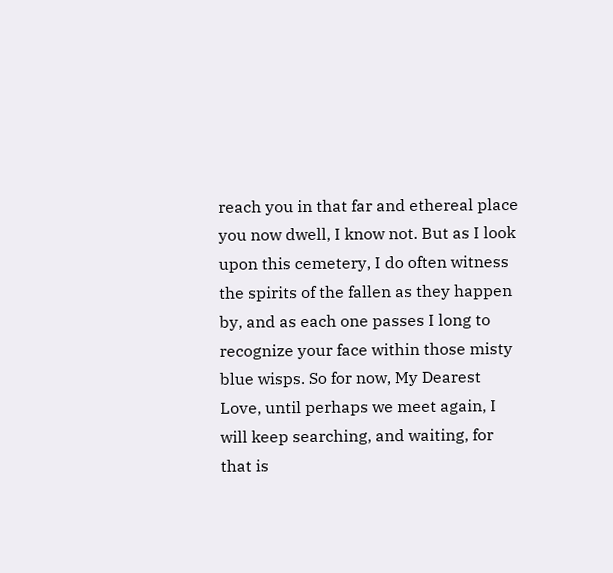reach you in that far and ethereal place you now dwell, I know not. But as I look upon this cemetery, I do often witness the spirits of the fallen as they happen by, and as each one passes I long to recognize your face within those misty blue wisps. So for now, My Dearest Love, until perhaps we meet again, I will keep searching, and waiting, for that is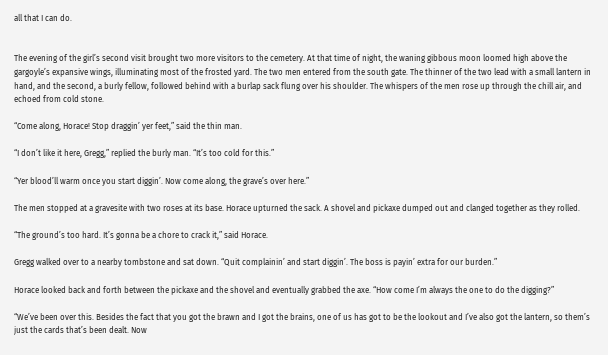all that I can do.


The evening of the girl’s second visit brought two more visitors to the cemetery. At that time of night, the waning gibbous moon loomed high above the gargoyle’s expansive wings, illuminating most of the frosted yard. The two men entered from the south gate. The thinner of the two lead with a small lantern in hand, and the second, a burly fellow, followed behind with a burlap sack flung over his shoulder. The whispers of the men rose up through the chill air, and echoed from cold stone.

“Come along, Horace! Stop draggin’ yer feet,” said the thin man.

“I don’t like it here, Gregg,” replied the burly man. “It’s too cold for this.”

“Yer blood’ll warm once you start diggin’. Now come along, the grave’s over here.”

The men stopped at a gravesite with two roses at its base. Horace upturned the sack. A shovel and pickaxe dumped out and clanged together as they rolled.

“The ground’s too hard. It’s gonna be a chore to crack it,” said Horace.

Gregg walked over to a nearby tombstone and sat down. “Quit complainin’ and start diggin’. The boss is payin’ extra for our burden.”

Horace looked back and forth between the pickaxe and the shovel and eventually grabbed the axe. “How come I’m always the one to do the digging?”

“We’ve been over this. Besides the fact that you got the brawn and I got the brains, one of us has got to be the lookout and I’ve also got the lantern, so them’s just the cards that’s been dealt. Now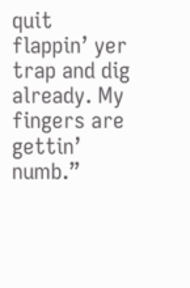quit flappin’ yer trap and dig already. My fingers are gettin’ numb.”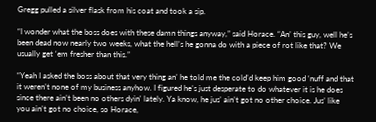Gregg pulled a silver flask from his coat and took a sip.

“I wonder what the boss does with these damn things anyway,” said Horace. “An’ this guy, well he’s been dead now nearly two weeks, what the hell’s he gonna do with a piece of rot like that? We usually get ‘em fresher than this.”

“Yeah I asked the boss about that very thing an’ he told me the cold’d keep him good ‘nuff and that it weren’t none of my business anyhow. I figured he’s just desperate to do whatever it is he does since there ain’t been no others dyin' lately. Ya know, he jus’ ain’t got no other choice. Jus’ like you ain’t got no choice, so Horace,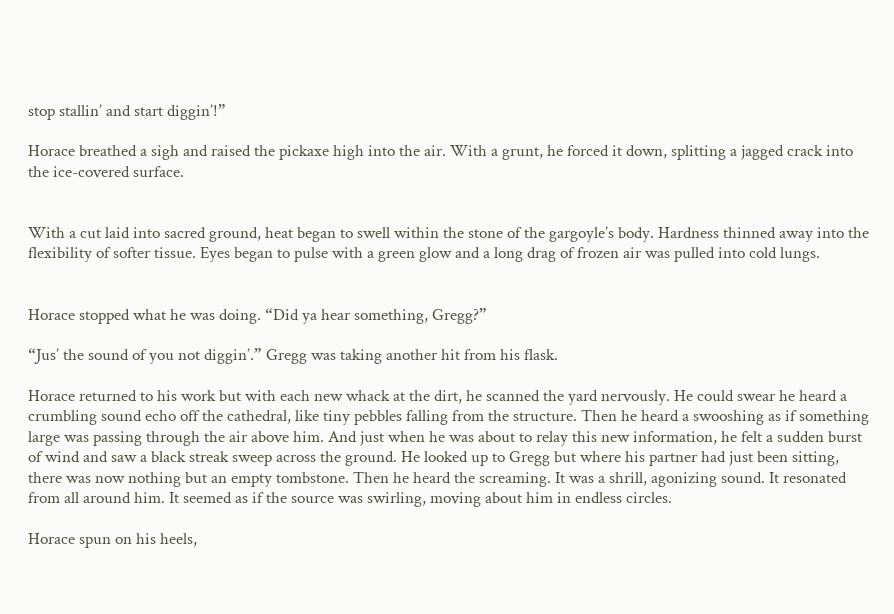stop stallin’ and start diggin’!”

Horace breathed a sigh and raised the pickaxe high into the air. With a grunt, he forced it down, splitting a jagged crack into the ice-covered surface.


With a cut laid into sacred ground, heat began to swell within the stone of the gargoyle’s body. Hardness thinned away into the flexibility of softer tissue. Eyes began to pulse with a green glow and a long drag of frozen air was pulled into cold lungs.


Horace stopped what he was doing. “Did ya hear something, Gregg?”

“Jus’ the sound of you not diggin’.” Gregg was taking another hit from his flask.

Horace returned to his work but with each new whack at the dirt, he scanned the yard nervously. He could swear he heard a crumbling sound echo off the cathedral, like tiny pebbles falling from the structure. Then he heard a swooshing as if something large was passing through the air above him. And just when he was about to relay this new information, he felt a sudden burst of wind and saw a black streak sweep across the ground. He looked up to Gregg but where his partner had just been sitting, there was now nothing but an empty tombstone. Then he heard the screaming. It was a shrill, agonizing sound. It resonated from all around him. It seemed as if the source was swirling, moving about him in endless circles.

Horace spun on his heels,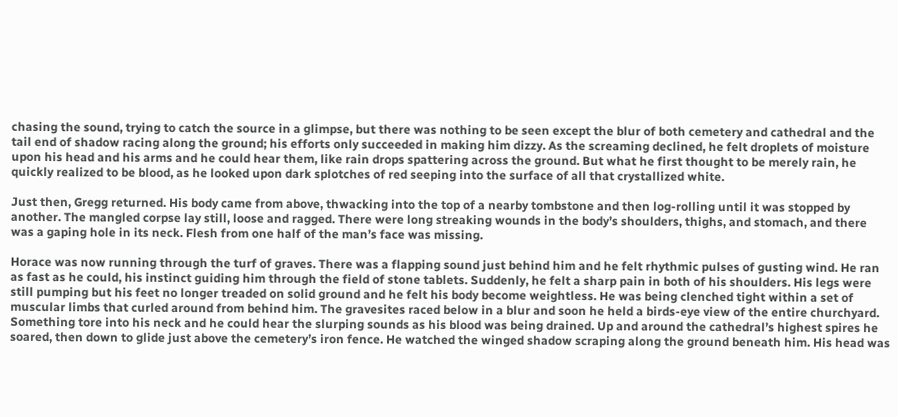chasing the sound, trying to catch the source in a glimpse, but there was nothing to be seen except the blur of both cemetery and cathedral and the tail end of shadow racing along the ground; his efforts only succeeded in making him dizzy. As the screaming declined, he felt droplets of moisture upon his head and his arms and he could hear them, like rain drops spattering across the ground. But what he first thought to be merely rain, he quickly realized to be blood, as he looked upon dark splotches of red seeping into the surface of all that crystallized white.

Just then, Gregg returned. His body came from above, thwacking into the top of a nearby tombstone and then log-rolling until it was stopped by another. The mangled corpse lay still, loose and ragged. There were long streaking wounds in the body’s shoulders, thighs, and stomach, and there was a gaping hole in its neck. Flesh from one half of the man’s face was missing.

Horace was now running through the turf of graves. There was a flapping sound just behind him and he felt rhythmic pulses of gusting wind. He ran as fast as he could, his instinct guiding him through the field of stone tablets. Suddenly, he felt a sharp pain in both of his shoulders. His legs were still pumping but his feet no longer treaded on solid ground and he felt his body become weightless. He was being clenched tight within a set of muscular limbs that curled around from behind him. The gravesites raced below in a blur and soon he held a birds-eye view of the entire churchyard. Something tore into his neck and he could hear the slurping sounds as his blood was being drained. Up and around the cathedral’s highest spires he soared, then down to glide just above the cemetery’s iron fence. He watched the winged shadow scraping along the ground beneath him. His head was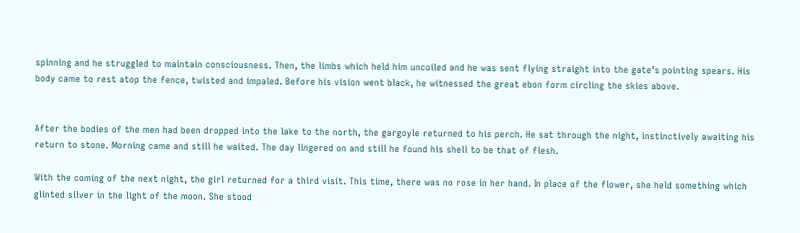spinning and he struggled to maintain consciousness. Then, the limbs which held him uncoiled and he was sent flying straight into the gate’s pointing spears. His body came to rest atop the fence, twisted and impaled. Before his vision went black, he witnessed the great ebon form circling the skies above.


After the bodies of the men had been dropped into the lake to the north, the gargoyle returned to his perch. He sat through the night, instinctively awaiting his return to stone. Morning came and still he waited. The day lingered on and still he found his shell to be that of flesh.

With the coming of the next night, the girl returned for a third visit. This time, there was no rose in her hand. In place of the flower, she held something which glinted silver in the light of the moon. She stood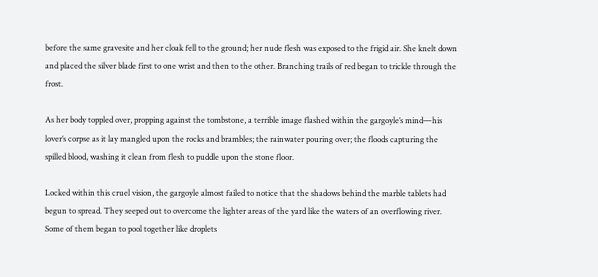before the same gravesite and her cloak fell to the ground; her nude flesh was exposed to the frigid air. She knelt down and placed the silver blade first to one wrist and then to the other. Branching trails of red began to trickle through the frost.

As her body toppled over, propping against the tombstone, a terrible image flashed within the gargoyle’s mind—his lover’s corpse as it lay mangled upon the rocks and brambles; the rainwater pouring over; the floods capturing the spilled blood, washing it clean from flesh to puddle upon the stone floor.

Locked within this cruel vision, the gargoyle almost failed to notice that the shadows behind the marble tablets had begun to spread. They seeped out to overcome the lighter areas of the yard like the waters of an overflowing river. Some of them began to pool together like droplets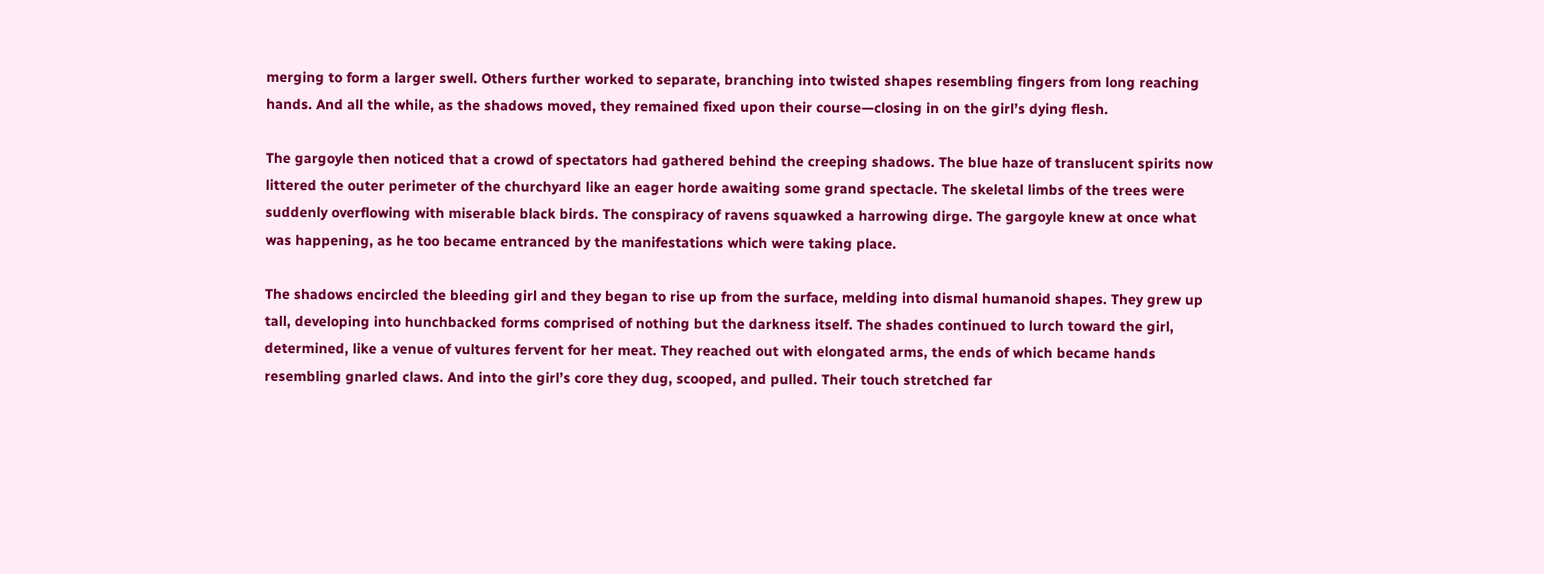merging to form a larger swell. Others further worked to separate, branching into twisted shapes resembling fingers from long reaching hands. And all the while, as the shadows moved, they remained fixed upon their course—closing in on the girl’s dying flesh.

The gargoyle then noticed that a crowd of spectators had gathered behind the creeping shadows. The blue haze of translucent spirits now littered the outer perimeter of the churchyard like an eager horde awaiting some grand spectacle. The skeletal limbs of the trees were suddenly overflowing with miserable black birds. The conspiracy of ravens squawked a harrowing dirge. The gargoyle knew at once what was happening, as he too became entranced by the manifestations which were taking place.

The shadows encircled the bleeding girl and they began to rise up from the surface, melding into dismal humanoid shapes. They grew up tall, developing into hunchbacked forms comprised of nothing but the darkness itself. The shades continued to lurch toward the girl, determined, like a venue of vultures fervent for her meat. They reached out with elongated arms, the ends of which became hands resembling gnarled claws. And into the girl’s core they dug, scooped, and pulled. Their touch stretched far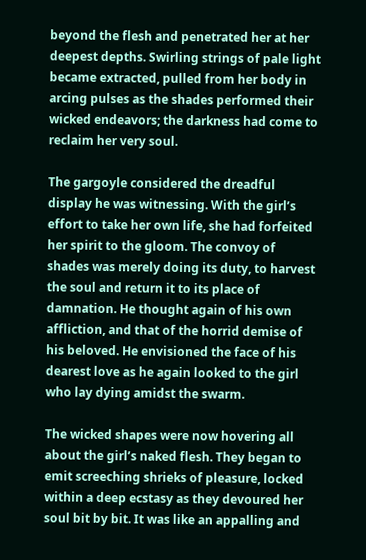beyond the flesh and penetrated her at her deepest depths. Swirling strings of pale light became extracted, pulled from her body in arcing pulses as the shades performed their wicked endeavors; the darkness had come to reclaim her very soul.

The gargoyle considered the dreadful display he was witnessing. With the girl’s effort to take her own life, she had forfeited her spirit to the gloom. The convoy of shades was merely doing its duty, to harvest the soul and return it to its place of damnation. He thought again of his own affliction, and that of the horrid demise of his beloved. He envisioned the face of his dearest love as he again looked to the girl who lay dying amidst the swarm.

The wicked shapes were now hovering all about the girl’s naked flesh. They began to emit screeching shrieks of pleasure, locked within a deep ecstasy as they devoured her soul bit by bit. It was like an appalling and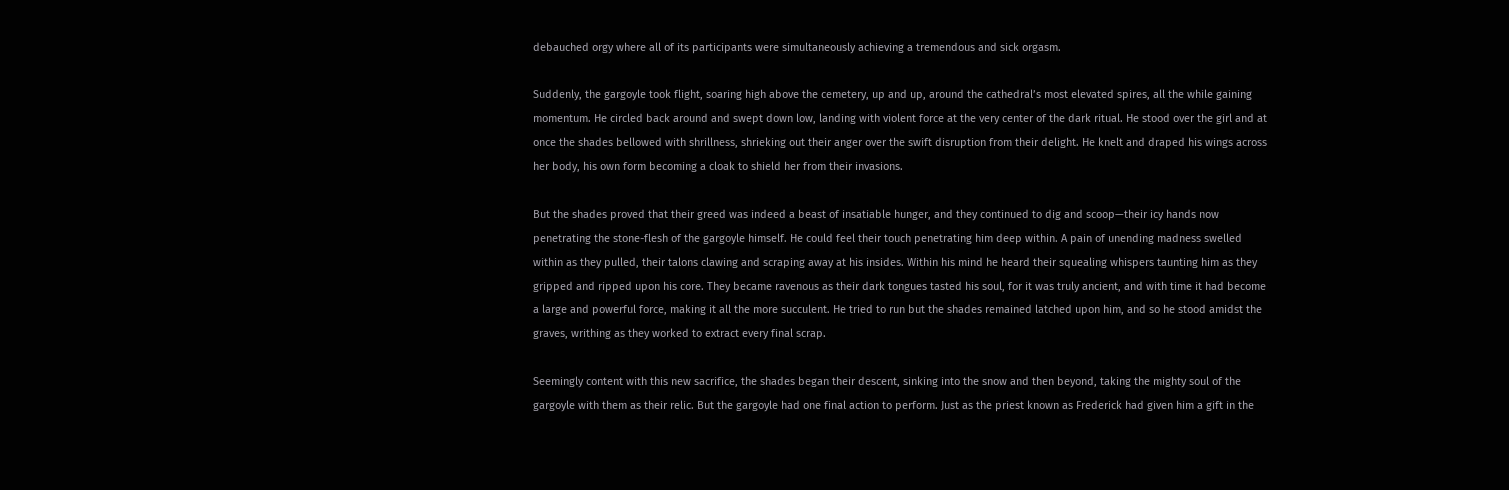debauched orgy where all of its participants were simultaneously achieving a tremendous and sick orgasm.

Suddenly, the gargoyle took flight, soaring high above the cemetery, up and up, around the cathedral’s most elevated spires, all the while gaining momentum. He circled back around and swept down low, landing with violent force at the very center of the dark ritual. He stood over the girl and at once the shades bellowed with shrillness, shrieking out their anger over the swift disruption from their delight. He knelt and draped his wings across her body, his own form becoming a cloak to shield her from their invasions.

But the shades proved that their greed was indeed a beast of insatiable hunger, and they continued to dig and scoop—their icy hands now penetrating the stone-flesh of the gargoyle himself. He could feel their touch penetrating him deep within. A pain of unending madness swelled within as they pulled, their talons clawing and scraping away at his insides. Within his mind he heard their squealing whispers taunting him as they gripped and ripped upon his core. They became ravenous as their dark tongues tasted his soul, for it was truly ancient, and with time it had become a large and powerful force, making it all the more succulent. He tried to run but the shades remained latched upon him, and so he stood amidst the graves, writhing as they worked to extract every final scrap.

Seemingly content with this new sacrifice, the shades began their descent, sinking into the snow and then beyond, taking the mighty soul of the gargoyle with them as their relic. But the gargoyle had one final action to perform. Just as the priest known as Frederick had given him a gift in the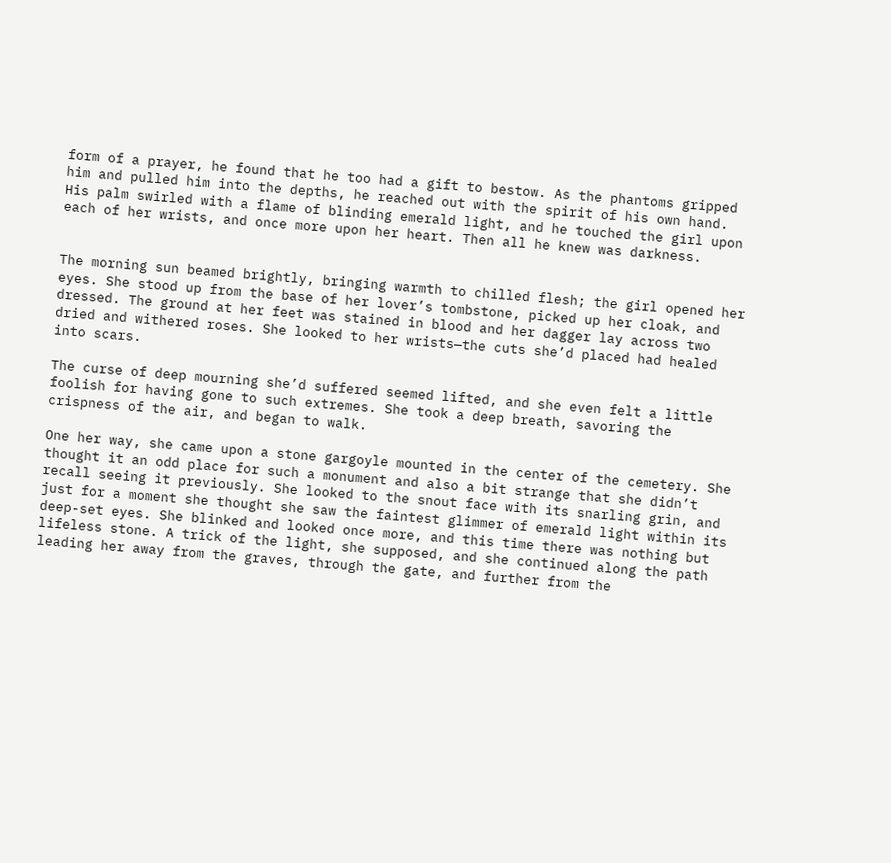form of a prayer, he found that he too had a gift to bestow. As the phantoms gripped him and pulled him into the depths, he reached out with the spirit of his own hand. His palm swirled with a flame of blinding emerald light, and he touched the girl upon each of her wrists, and once more upon her heart. Then all he knew was darkness.


The morning sun beamed brightly, bringing warmth to chilled flesh; the girl opened her eyes. She stood up from the base of her lover’s tombstone, picked up her cloak, and dressed. The ground at her feet was stained in blood and her dagger lay across two dried and withered roses. She looked to her wrists—the cuts she’d placed had healed into scars.

The curse of deep mourning she’d suffered seemed lifted, and she even felt a little foolish for having gone to such extremes. She took a deep breath, savoring the crispness of the air, and began to walk.

One her way, she came upon a stone gargoyle mounted in the center of the cemetery. She thought it an odd place for such a monument and also a bit strange that she didn’t recall seeing it previously. She looked to the snout face with its snarling grin, and just for a moment she thought she saw the faintest glimmer of emerald light within its deep-set eyes. She blinked and looked once more, and this time there was nothing but lifeless stone. A trick of the light, she supposed, and she continued along the path leading her away from the graves, through the gate, and further from the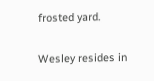frosted yard.

Wesley resides in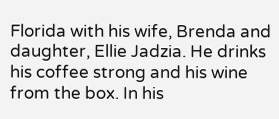Florida with his wife, Brenda and daughter, Ellie Jadzia. He drinks his coffee strong and his wine from the box. In his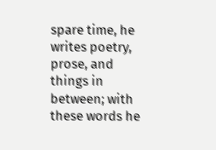spare time, he writes poetry, prose, and things in between; with these words he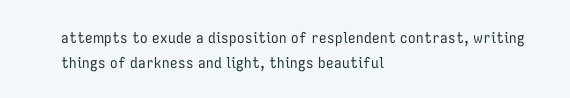attempts to exude a disposition of resplendent contrast, writing things of darkness and light, things beautiful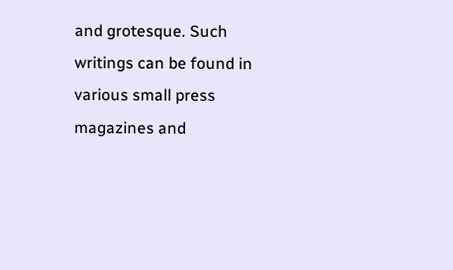and grotesque. Such writings can be found in various small press magazines and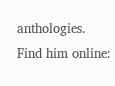anthologies. Find him online: